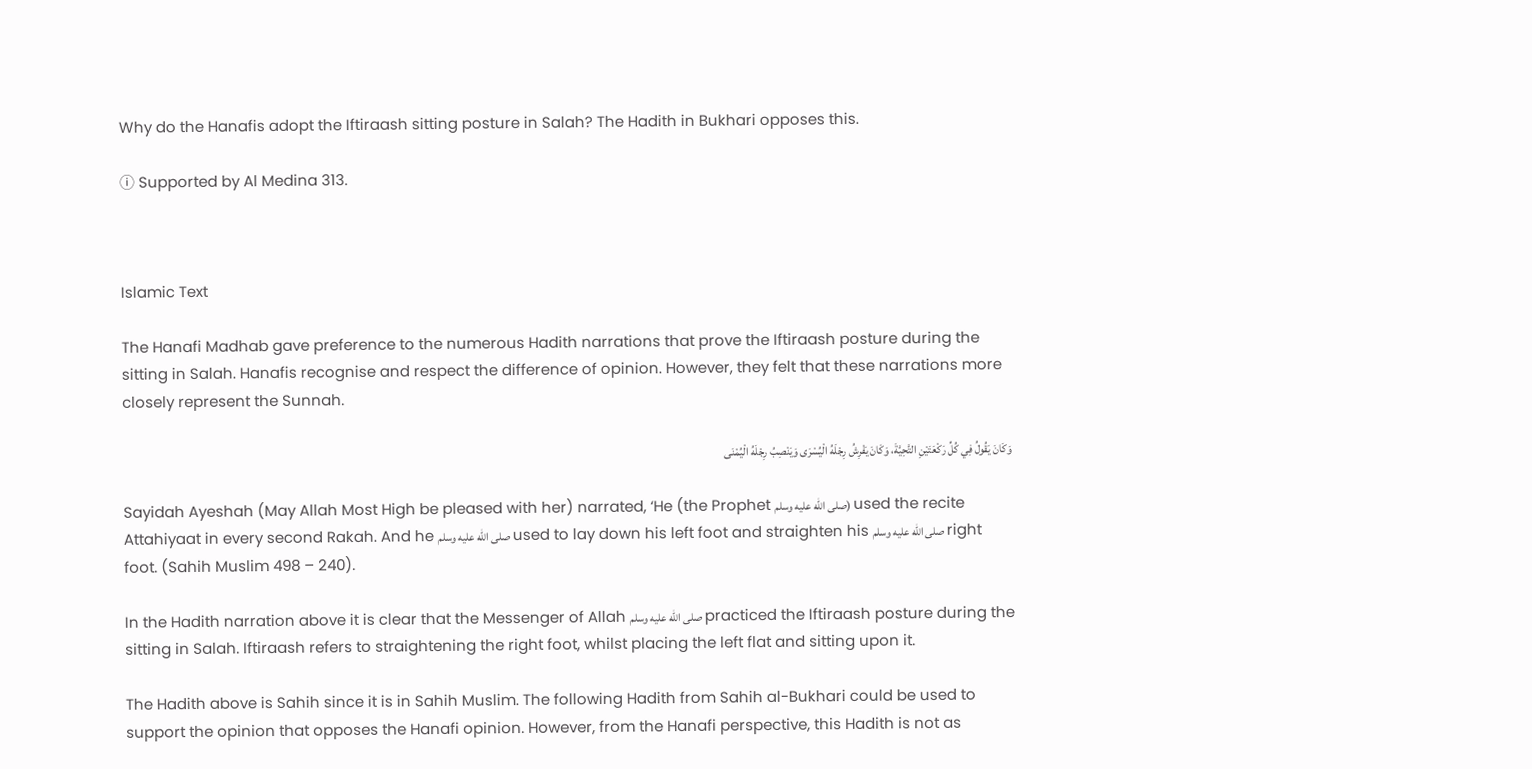Why do the Hanafis adopt the Iftiraash sitting posture in Salah? The Hadith in Bukhari opposes this.

ⓘ Supported by Al Medina 313.



Islamic Text

The Hanafi Madhab gave preference to the numerous Hadith narrations that prove the Iftiraash posture during the sitting in Salah. Hanafis recognise and respect the difference of opinion. However, they felt that these narrations more closely represent the Sunnah.

وَكَانَ يَقُولُ فِي كُلِّ رَكْعَتَيْنِ التَّحِيَّةَ، وَكَانَ يَفْرِشُ رِجْلَهُ الْيُسْرَى وَيَنْصِبُ رِجْلَهُ الْيُمْنَى

Sayidah Ayeshah (May Allah Most High be pleased with her) narrated, ‘He (the Prophet صلى الله عليه وسلم) used the recite Attahiyaat in every second Rakah. And he صلى الله عليه وسلم used to lay down his left foot and straighten his صلى الله عليه وسلم right foot. (Sahih Muslim 498 – 240).

In the Hadith narration above it is clear that the Messenger of Allah صلى الله عليه وسلم practiced the Iftiraash posture during the sitting in Salah. Iftiraash refers to straightening the right foot, whilst placing the left flat and sitting upon it.

The Hadith above is Sahih since it is in Sahih Muslim. The following Hadith from Sahih al-Bukhari could be used to support the opinion that opposes the Hanafi opinion. However, from the Hanafi perspective, this Hadith is not as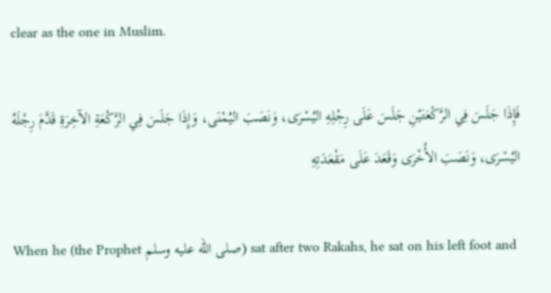clear as the one in Muslim.

فَإِذَا جَلَسَ فِي الرَّكْعَتَيْنِ جَلَسَ عَلَى رِجْلِهِ اليُسْرَى، وَنَصَبَ اليُمْنَى، وَإِذَا جَلَسَ فِي الرَّكْعَةِ الآخِرَةِ قَدَّمَ رِجْلَهُ اليُسْرَى، وَنَصَبَ الأُخْرَى وَقَعَدَ عَلَى مَقْعَدَتِهِ

When he (the Prophet صلى الله عليه وسلم) sat after two Rakahs, he sat on his left foot and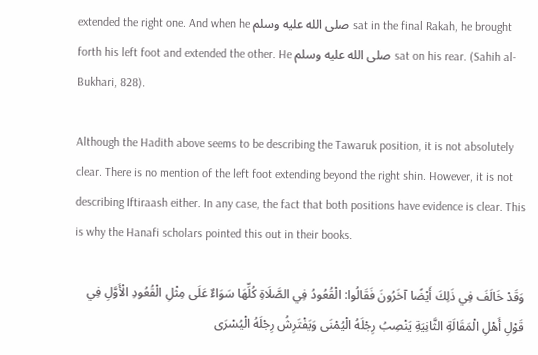extended the right one. And when he صلى الله عليه وسلم sat in the final Rakah, he brought forth his left foot and extended the other. He صلى الله عليه وسلم sat on his rear. (Sahih al-Bukhari, 828).

Although the Hadith above seems to be describing the Tawaruk position, it is not absolutely clear. There is no mention of the left foot extending beyond the right shin. However, it is not describing Iftiraash either. In any case, the fact that both positions have evidence is clear. This is why the Hanafi scholars pointed this out in their books.

وَقَدْ خَالَفَ فِي ذَلِكَ أَيْضًا آخَرُونَ فَقَالُوا: الْقُعُودُ فِي الصَّلَاةِ كُلِّهَا سَوَاءٌ عَلَى مِثْلِ الْقُعُودِ الْأَوَّلِ فِي قَوْلِ أَهْلِ الْمَقَالَةِ الثَّانِيَةِ يَنْصِبُ رِجْلَهُ الْيُمْنَى وَيَفْتَرِشُ رِجْلَهُ الْيُسْرَى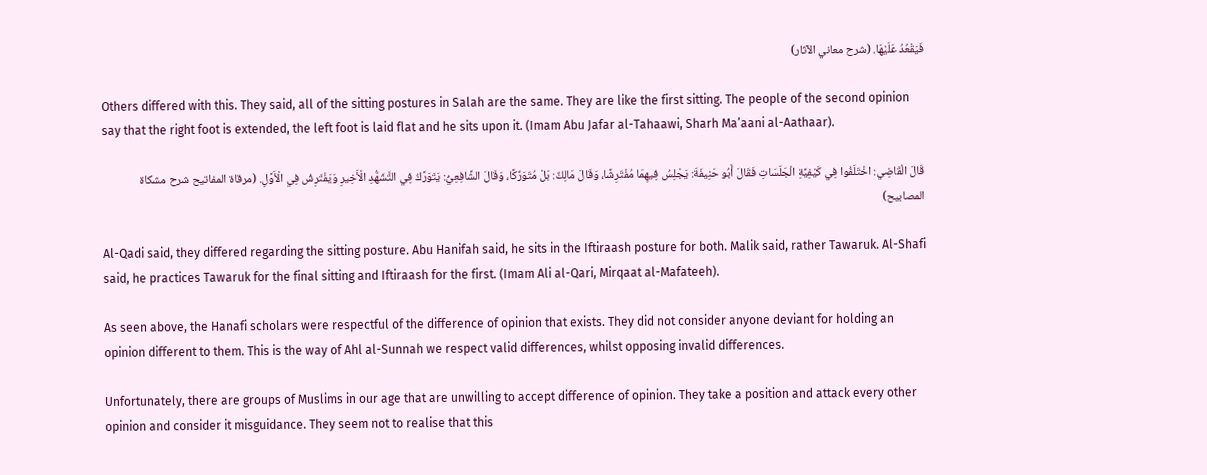فَيَقْعُدُ عَلَيْهَا. (شرح معاني الآثار)

Others differed with this. They said, all of the sitting postures in Salah are the same. They are like the first sitting. The people of the second opinion say that the right foot is extended, the left foot is laid flat and he sits upon it. (Imam Abu Jafar al-Tahaawi, Sharh Ma’aani al-Aathaar).

قَالَ الْقَاضِي: اخْتَلَفُوا فِي كَيْفِيَّةِ الْجَلَسَاتِ فَقَالَ أَبُو حَنِيفَةَ: يَجْلِسُ فِيهِمَا مُفْتَرِشًا، وَقَالَ مَالِكٌ: بَلْ مُتَوَرِّكًا، وَقَالَ الشَّافِعِيُّ: يَتَوَرَّكُ فِي التَّشَهُّدِ الْأَخِيرِ وَيَفْتَرِشُ فِي الْأَوَّلِ. (مرقاة المفاتيح شرح مشكاة المصابيح)

Al-Qadi said, they differed regarding the sitting posture. Abu Hanifah said, he sits in the Iftiraash posture for both. Malik said, rather Tawaruk. Al-Shafi said, he practices Tawaruk for the final sitting and Iftiraash for the first. (Imam Ali al-Qari, Mirqaat al-Mafateeh).

As seen above, the Hanafi scholars were respectful of the difference of opinion that exists. They did not consider anyone deviant for holding an opinion different to them. This is the way of Ahl al-Sunnah we respect valid differences, whilst opposing invalid differences.

Unfortunately, there are groups of Muslims in our age that are unwilling to accept difference of opinion. They take a position and attack every other opinion and consider it misguidance. They seem not to realise that this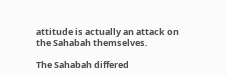attitude is actually an attack on the Sahabah themselves.

The Sahabah differed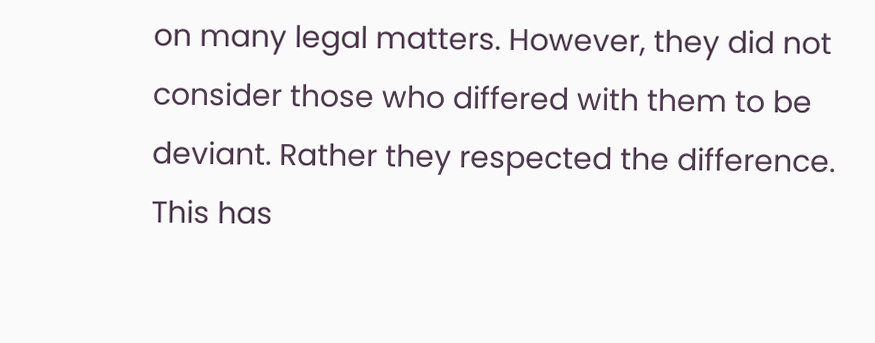on many legal matters. However, they did not consider those who differed with them to be deviant. Rather they respected the difference. This has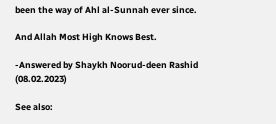been the way of Ahl al-Sunnah ever since.

And Allah Most High Knows Best.

-Answered by Shaykh Noorud-deen Rashid (08.02.2023)

See also: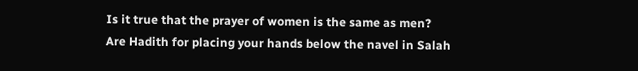Is it true that the prayer of women is the same as men?
Are Hadith for placing your hands below the navel in Salah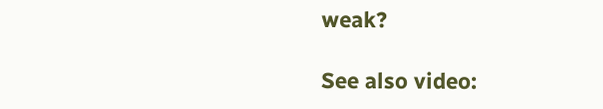weak?

See also video: